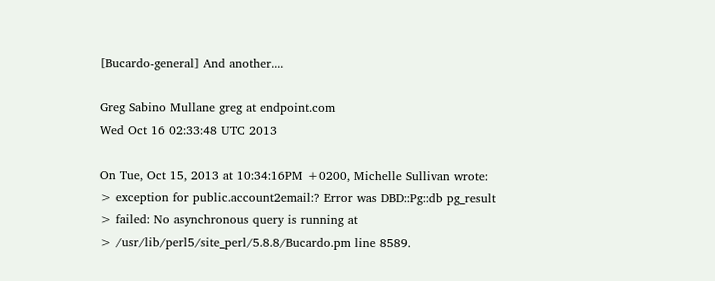[Bucardo-general] And another....

Greg Sabino Mullane greg at endpoint.com
Wed Oct 16 02:33:48 UTC 2013

On Tue, Oct 15, 2013 at 10:34:16PM +0200, Michelle Sullivan wrote:
> exception for public.account2email:? Error was DBD::Pg::db pg_result
> failed: No asynchronous query is running at
> /usr/lib/perl5/site_perl/5.8.8/Bucardo.pm line 8589.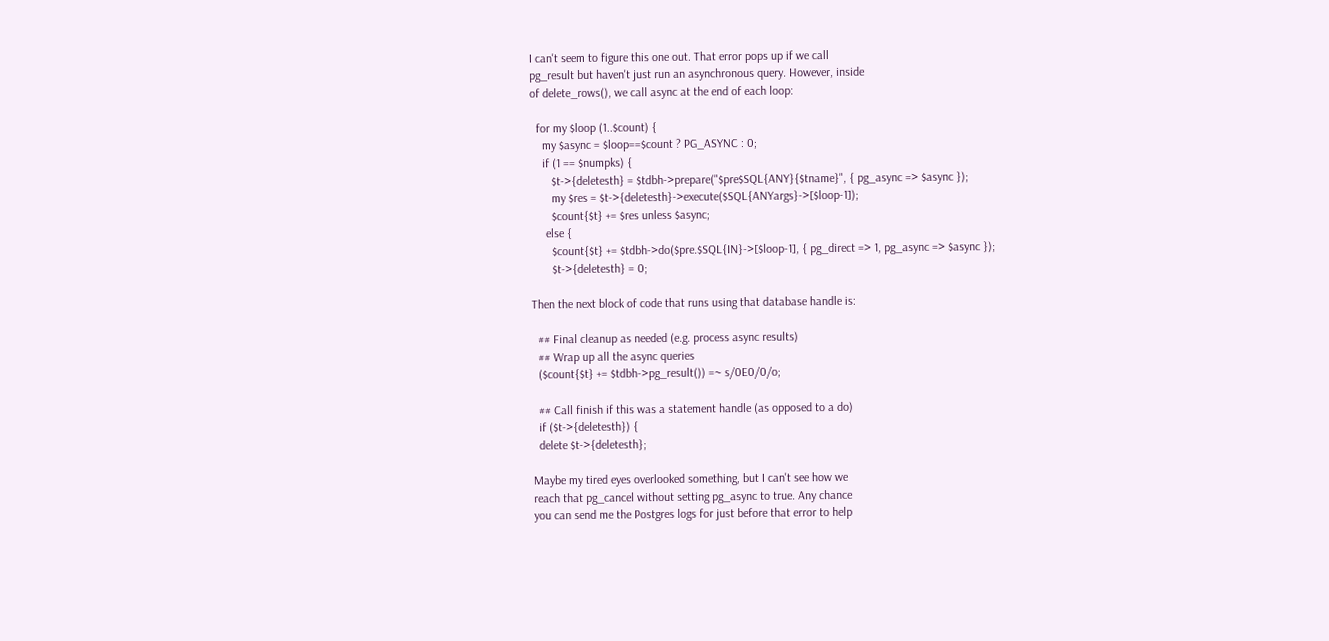I can't seem to figure this one out. That error pops up if we call
pg_result but haven't just run an asynchronous query. However, inside
of delete_rows(), we call async at the end of each loop:

  for my $loop (1..$count) {
    my $async = $loop==$count ? PG_ASYNC : 0;
    if (1 == $numpks) {
       $t->{deletesth} = $tdbh->prepare("$pre$SQL{ANY}{$tname}", { pg_async => $async });
       my $res = $t->{deletesth}->execute($SQL{ANYargs}->[$loop-1]);
       $count{$t} += $res unless $async;
     else {
       $count{$t} += $tdbh->do($pre.$SQL{IN}->[$loop-1], { pg_direct => 1, pg_async => $async });
       $t->{deletesth} = 0;

Then the next block of code that runs using that database handle is:

  ## Final cleanup as needed (e.g. process async results)
  ## Wrap up all the async queries
  ($count{$t} += $tdbh->pg_result()) =~ s/0E0/0/o;

  ## Call finish if this was a statement handle (as opposed to a do)
  if ($t->{deletesth}) {
  delete $t->{deletesth};

Maybe my tired eyes overlooked something, but I can't see how we
reach that pg_cancel without setting pg_async to true. Any chance
you can send me the Postgres logs for just before that error to help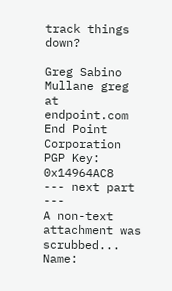track things down?

Greg Sabino Mullane greg at endpoint.com
End Point Corporation
PGP Key: 0x14964AC8
--- next part ---
A non-text attachment was scrubbed...
Name: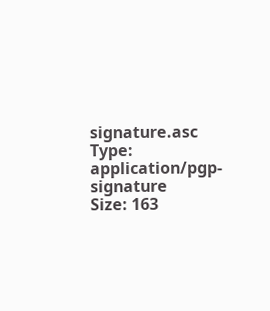signature.asc
Type: application/pgp-signature
Size: 163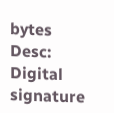bytes
Desc: Digital signature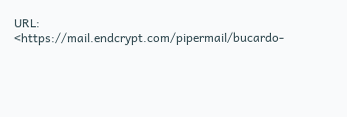URL: <https://mail.endcrypt.com/pipermail/bucardo-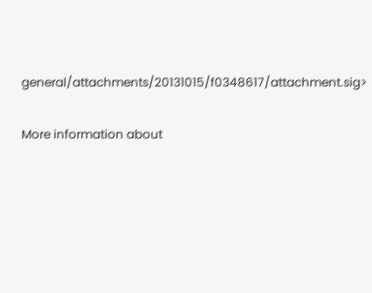general/attachments/20131015/f0348617/attachment.sig>

More information about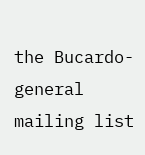the Bucardo-general mailing list